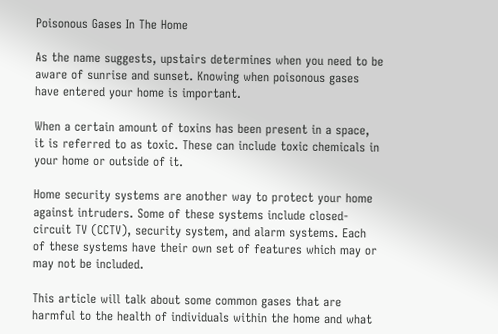Poisonous Gases In The Home

As the name suggests, upstairs determines when you need to be aware of sunrise and sunset. Knowing when poisonous gases have entered your home is important.

When a certain amount of toxins has been present in a space, it is referred to as toxic. These can include toxic chemicals in your home or outside of it.

Home security systems are another way to protect your home against intruders. Some of these systems include closed-circuit TV (CCTV), security system, and alarm systems. Each of these systems have their own set of features which may or may not be included.

This article will talk about some common gases that are harmful to the health of individuals within the home and what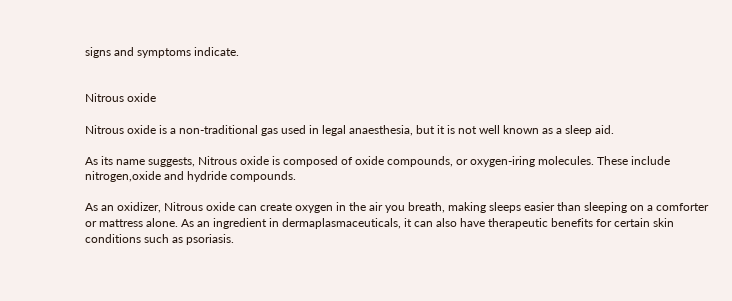signs and symptoms indicate.


Nitrous oxide

Nitrous oxide is a non-traditional gas used in legal anaesthesia, but it is not well known as a sleep aid.

As its name suggests, Nitrous oxide is composed of oxide compounds, or oxygen-iring molecules. These include nitrogen,oxide and hydride compounds.

As an oxidizer, Nitrous oxide can create oxygen in the air you breath, making sleeps easier than sleeping on a comforter or mattress alone. As an ingredient in dermaplasmaceuticals, it can also have therapeutic benefits for certain skin conditions such as psoriasis.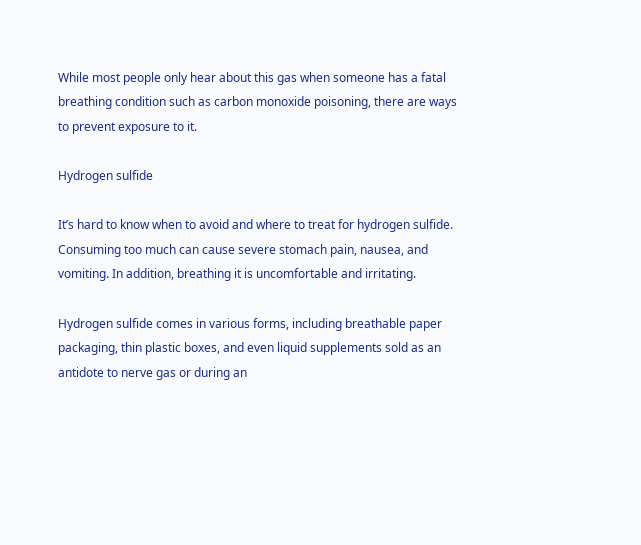While most people only hear about this gas when someone has a fatal breathing condition such as carbon monoxide poisoning, there are ways to prevent exposure to it.

Hydrogen sulfide

It’s hard to know when to avoid and where to treat for hydrogen sulfide. Consuming too much can cause severe stomach pain, nausea, and vomiting. In addition, breathing it is uncomfortable and irritating.

Hydrogen sulfide comes in various forms, including breathable paper packaging, thin plastic boxes, and even liquid supplements sold as an antidote to nerve gas or during an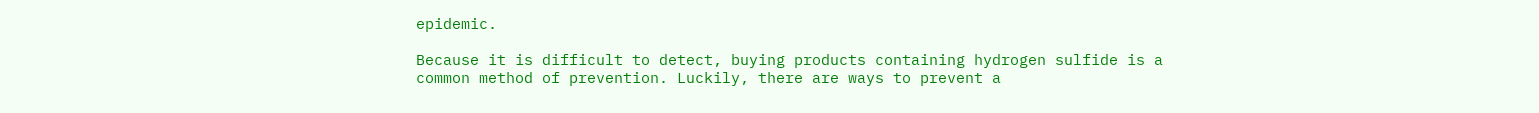epidemic.

Because it is difficult to detect, buying products containing hydrogen sulfide is a common method of prevention. Luckily, there are ways to prevent a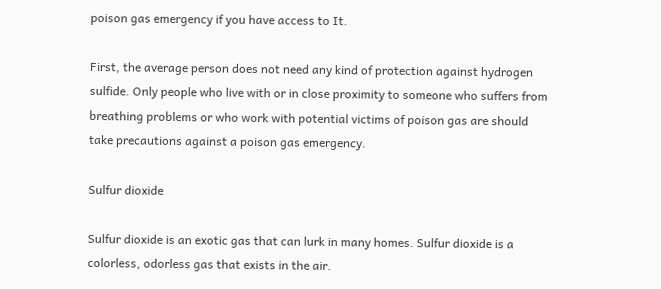poison gas emergency if you have access to It.

First, the average person does not need any kind of protection against hydrogen sulfide. Only people who live with or in close proximity to someone who suffers from breathing problems or who work with potential victims of poison gas are should take precautions against a poison gas emergency.

Sulfur dioxide

Sulfur dioxide is an exotic gas that can lurk in many homes. Sulfur dioxide is a colorless, odorless gas that exists in the air.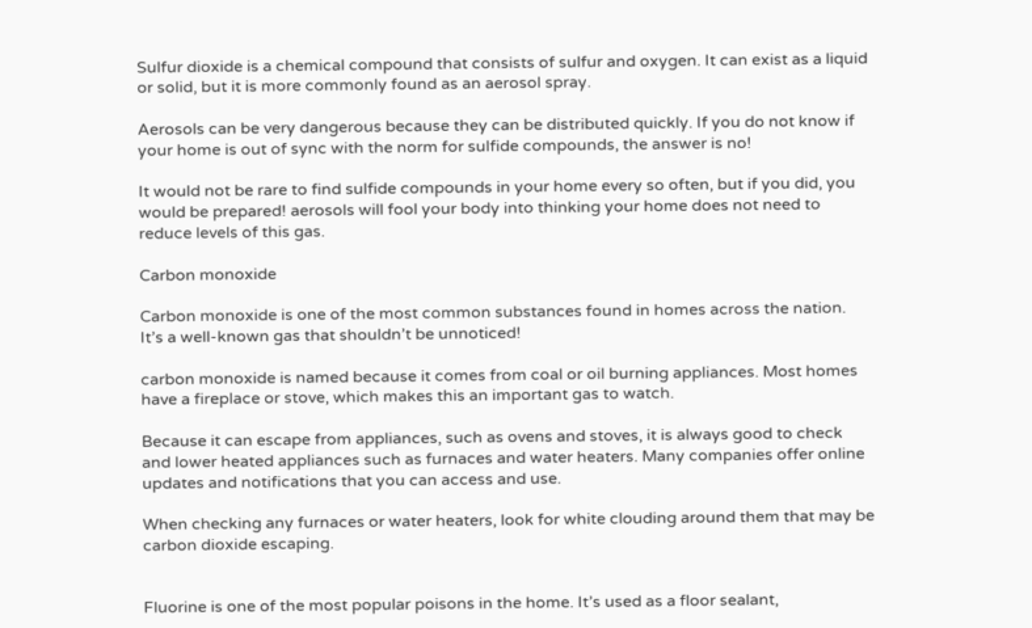Sulfur dioxide is a chemical compound that consists of sulfur and oxygen. It can exist as a liquid or solid, but it is more commonly found as an aerosol spray.

Aerosols can be very dangerous because they can be distributed quickly. If you do not know if your home is out of sync with the norm for sulfide compounds, the answer is no!

It would not be rare to find sulfide compounds in your home every so often, but if you did, you would be prepared! aerosols will fool your body into thinking your home does not need to reduce levels of this gas.

Carbon monoxide

Carbon monoxide is one of the most common substances found in homes across the nation. It’s a well-known gas that shouldn’t be unnoticed!

carbon monoxide is named because it comes from coal or oil burning appliances. Most homes have a fireplace or stove, which makes this an important gas to watch.

Because it can escape from appliances, such as ovens and stoves, it is always good to check and lower heated appliances such as furnaces and water heaters. Many companies offer online updates and notifications that you can access and use.

When checking any furnaces or water heaters, look for white clouding around them that may be carbon dioxide escaping.


Fluorine is one of the most popular poisons in the home. It’s used as a floor sealant,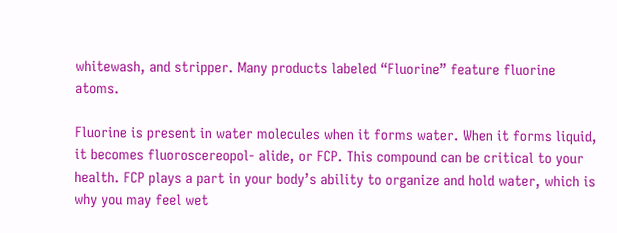whitewash, and stripper. Many products labeled “Fluorine” feature fluorine atoms.

Fluorine is present in water molecules when it forms water. When it forms liquid, it becomes fluoroscereopol- alide, or FCP. This compound can be critical to your health. FCP plays a part in your body’s ability to organize and hold water, which is why you may feel wet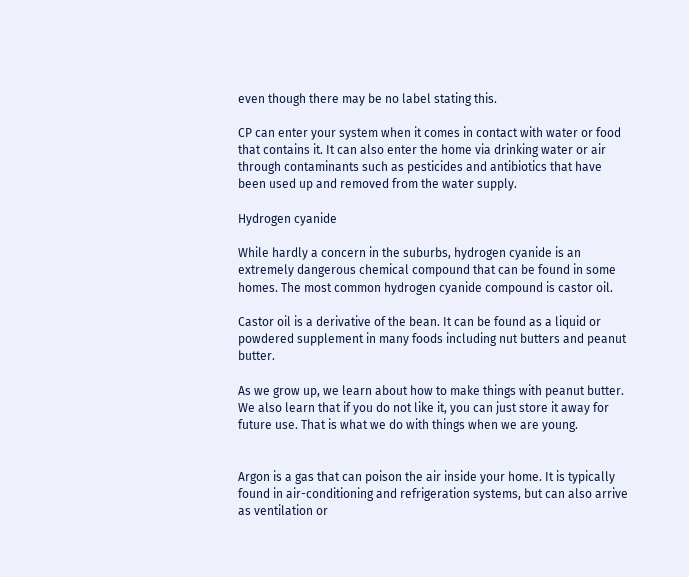even though there may be no label stating this.

CP can enter your system when it comes in contact with water or food that contains it. It can also enter the home via drinking water or air through contaminants such as pesticides and antibiotics that have been used up and removed from the water supply.

Hydrogen cyanide

While hardly a concern in the suburbs, hydrogen cyanide is an extremely dangerous chemical compound that can be found in some homes. The most common hydrogen cyanide compound is castor oil.

Castor oil is a derivative of the bean. It can be found as a liquid or powdered supplement in many foods including nut butters and peanut butter.

As we grow up, we learn about how to make things with peanut butter. We also learn that if you do not like it, you can just store it away for future use. That is what we do with things when we are young.


Argon is a gas that can poison the air inside your home. It is typically found in air-conditioning and refrigeration systems, but can also arrive as ventilation or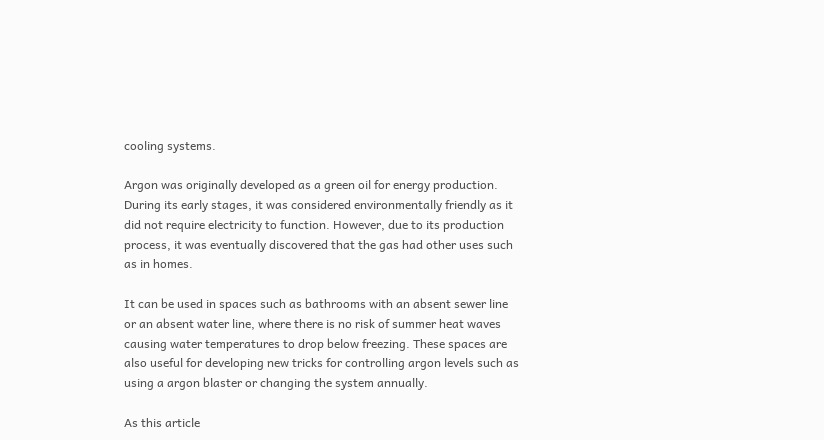cooling systems.

Argon was originally developed as a green oil for energy production. During its early stages, it was considered environmentally friendly as it did not require electricity to function. However, due to its production process, it was eventually discovered that the gas had other uses such as in homes.

It can be used in spaces such as bathrooms with an absent sewer line or an absent water line, where there is no risk of summer heat waves causing water temperatures to drop below freezing. These spaces are also useful for developing new tricks for controlling argon levels such as using a argon blaster or changing the system annually.

As this article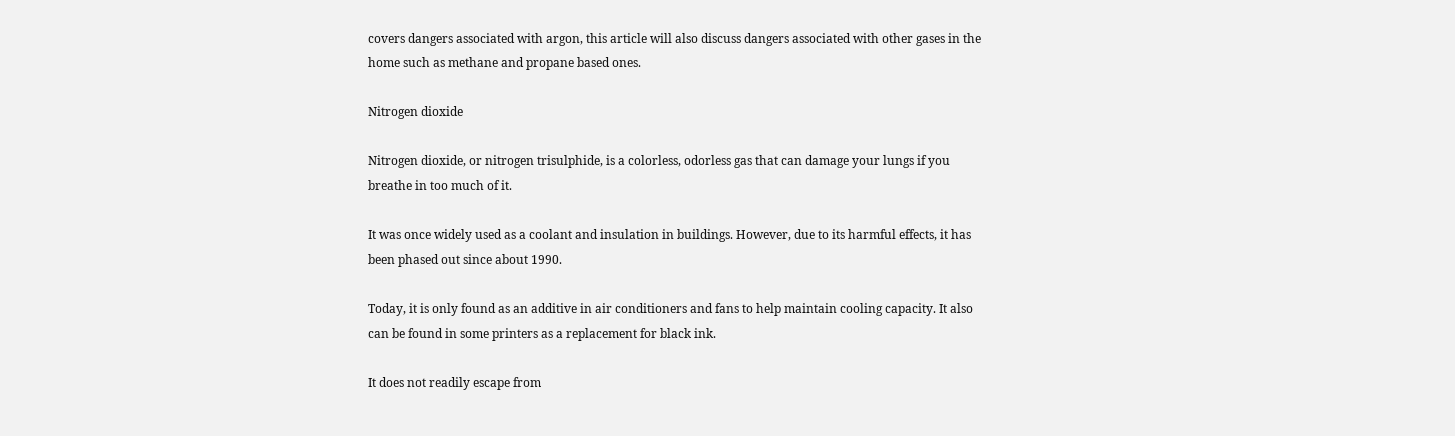covers dangers associated with argon, this article will also discuss dangers associated with other gases in the home such as methane and propane based ones.

Nitrogen dioxide

Nitrogen dioxide, or nitrogen trisulphide, is a colorless, odorless gas that can damage your lungs if you breathe in too much of it.

It was once widely used as a coolant and insulation in buildings. However, due to its harmful effects, it has been phased out since about 1990.

Today, it is only found as an additive in air conditioners and fans to help maintain cooling capacity. It also can be found in some printers as a replacement for black ink.

It does not readily escape from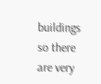buildings so there are very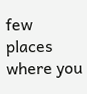few places where you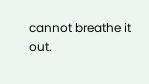cannot breathe it out.